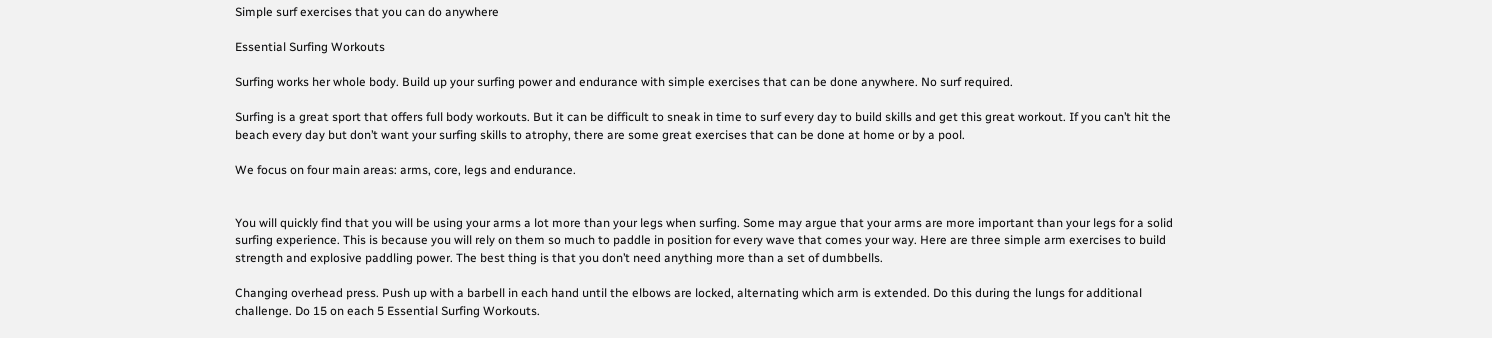Simple surf exercises that you can do anywhere

Essential Surfing Workouts

Surfing works her whole body. Build up your surfing power and endurance with simple exercises that can be done anywhere. No surf required.

Surfing is a great sport that offers full body workouts. But it can be difficult to sneak in time to surf every day to build skills and get this great workout. If you can’t hit the beach every day but don’t want your surfing skills to atrophy, there are some great exercises that can be done at home or by a pool.

We focus on four main areas: arms, core, legs and endurance.


You will quickly find that you will be using your arms a lot more than your legs when surfing. Some may argue that your arms are more important than your legs for a solid surfing experience. This is because you will rely on them so much to paddle in position for every wave that comes your way. Here are three simple arm exercises to build strength and explosive paddling power. The best thing is that you don’t need anything more than a set of dumbbells.

Changing overhead press. Push up with a barbell in each hand until the elbows are locked, alternating which arm is extended. Do this during the lungs for additional challenge. Do 15 on each 5 Essential Surfing Workouts.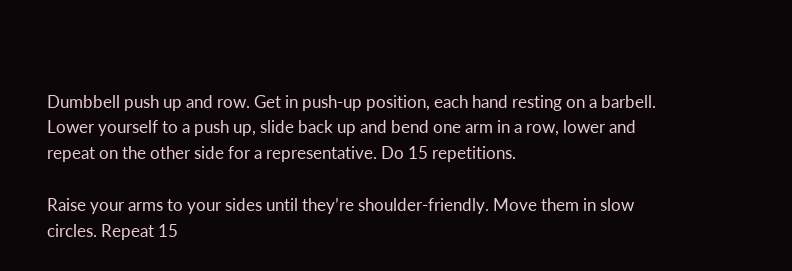Dumbbell push up and row. Get in push-up position, each hand resting on a barbell. Lower yourself to a push up, slide back up and bend one arm in a row, lower and repeat on the other side for a representative. Do 15 repetitions.

Raise your arms to your sides until they’re shoulder-friendly. Move them in slow circles. Repeat 15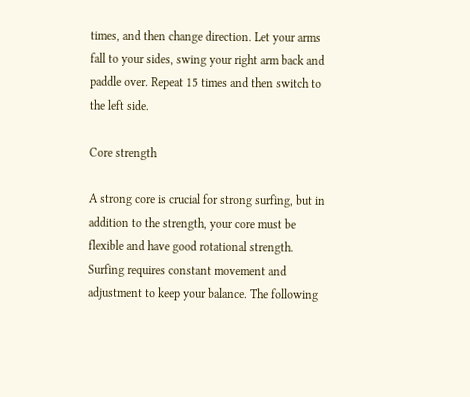times, and then change direction. Let your arms fall to your sides, swing your right arm back and paddle over. Repeat 15 times and then switch to the left side.

Core strength

A strong core is crucial for strong surfing, but in addition to the strength, your core must be flexible and have good rotational strength. Surfing requires constant movement and adjustment to keep your balance. The following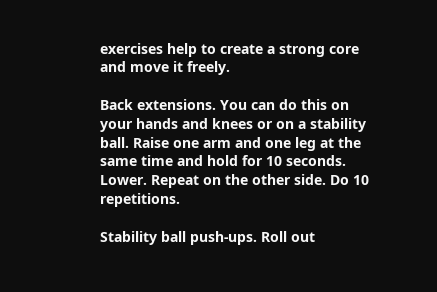exercises help to create a strong core and move it freely.

Back extensions. You can do this on your hands and knees or on a stability ball. Raise one arm and one leg at the same time and hold for 10 seconds. Lower. Repeat on the other side. Do 10 repetitions.

Stability ball push-ups. Roll out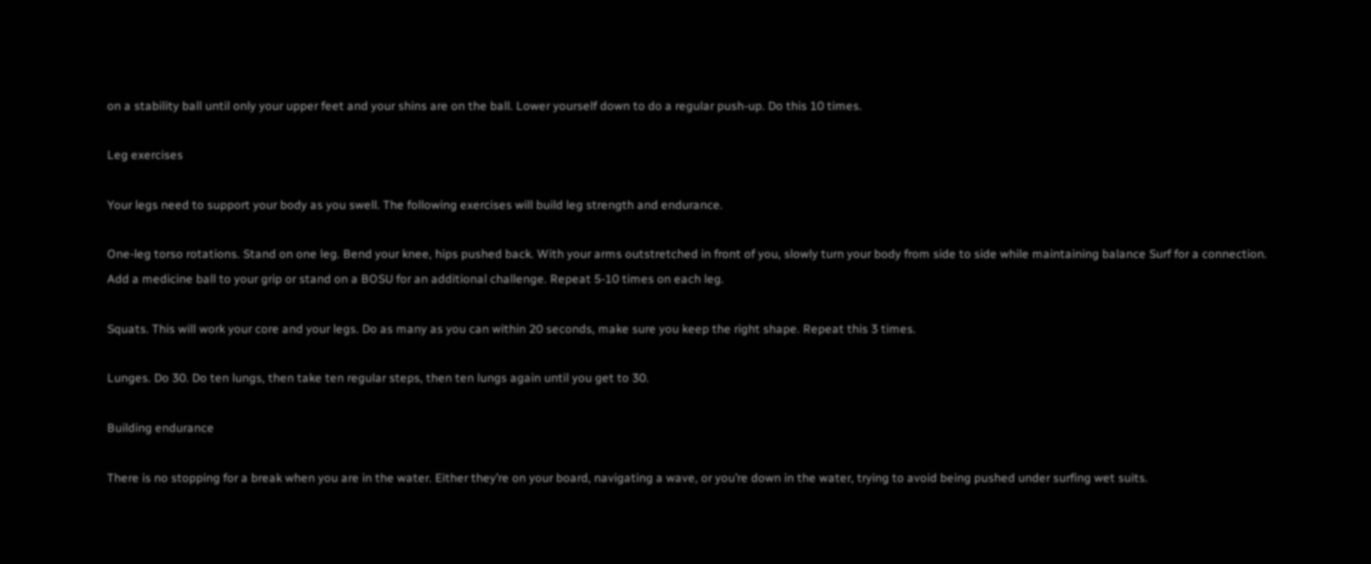on a stability ball until only your upper feet and your shins are on the ball. Lower yourself down to do a regular push-up. Do this 10 times.

Leg exercises

Your legs need to support your body as you swell. The following exercises will build leg strength and endurance.

One-leg torso rotations. Stand on one leg. Bend your knee, hips pushed back. With your arms outstretched in front of you, slowly turn your body from side to side while maintaining balance Surf for a connection. Add a medicine ball to your grip or stand on a BOSU for an additional challenge. Repeat 5-10 times on each leg.

Squats. This will work your core and your legs. Do as many as you can within 20 seconds, make sure you keep the right shape. Repeat this 3 times.

Lunges. Do 30. Do ten lungs, then take ten regular steps, then ten lungs again until you get to 30.

Building endurance

There is no stopping for a break when you are in the water. Either they’re on your board, navigating a wave, or you’re down in the water, trying to avoid being pushed under surfing wet suits.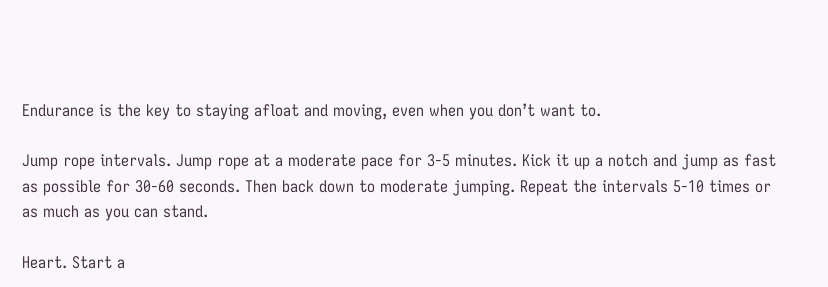Endurance is the key to staying afloat and moving, even when you don’t want to.

Jump rope intervals. Jump rope at a moderate pace for 3-5 minutes. Kick it up a notch and jump as fast as possible for 30-60 seconds. Then back down to moderate jumping. Repeat the intervals 5-10 times or as much as you can stand.

Heart. Start a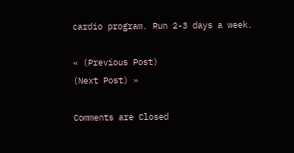cardio program. Run 2-3 days a week.

« (Previous Post)
(Next Post) »

Comments are Closed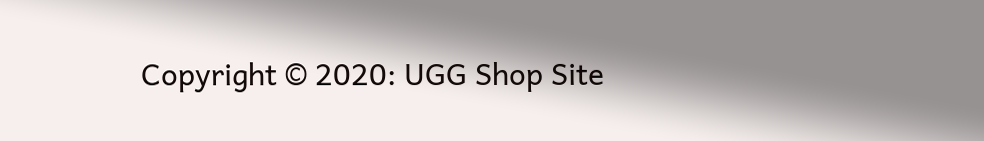Copyright © 2020: UGG Shop Site